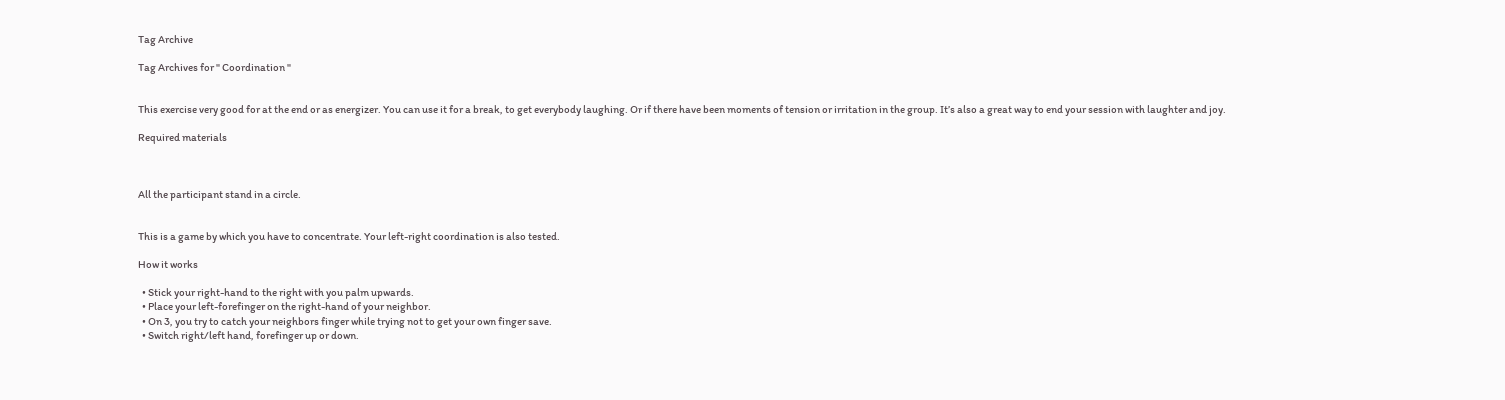Tag Archive

Tag Archives for " Coordination "


This exercise very good for at the end or as energizer. You can use it for a break, to get everybody laughing. Or if there have been moments of tension or irritation in the group. It’s also a great way to end your session with laughter and joy.

Required materials



All the participant stand in a circle.


This is a game by which you have to concentrate. Your left-right coordination is also tested.

How it works

  • Stick your right-hand to the right with you palm upwards.
  • Place your left-forefinger on the right-hand of your neighbor.
  • On 3, you try to catch your neighbors finger while trying not to get your own finger save.
  • Switch right/left hand, forefinger up or down.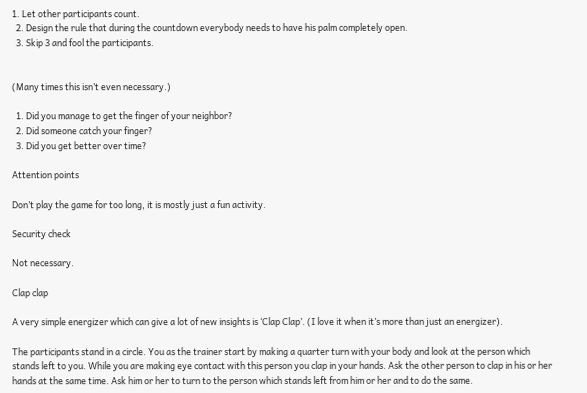1. Let other participants count.
  2. Design the rule that during the countdown everybody needs to have his palm completely open.
  3. Skip 3 and fool the participants.


(Many times this isn’t even necessary.)

  1. Did you manage to get the finger of your neighbor?
  2. Did someone catch your finger?
  3. Did you get better over time?

Attention points

Don’t play the game for too long, it is mostly just a fun activity.

Security check

Not necessary.

Clap clap

A very simple energizer which can give a lot of new insights is ‘Clap Clap’. (I love it when it’s more than just an energizer).

The participants stand in a circle. You as the trainer start by making a quarter turn with your body and look at the person which stands left to you. While you are making eye contact with this person you clap in your hands. Ask the other person to clap in his or her hands at the same time. Ask him or her to turn to the person which stands left from him or her and to do the same.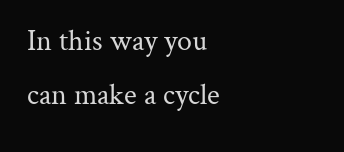In this way you can make a cycle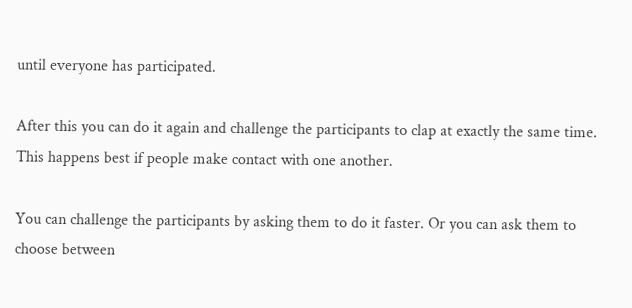until everyone has participated.

After this you can do it again and challenge the participants to clap at exactly the same time. This happens best if people make contact with one another.

You can challenge the participants by asking them to do it faster. Or you can ask them to choose between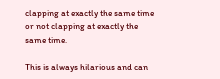clapping at exactly the same time or not clapping at exactly the same time.

This is always hilarious and can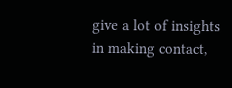give a lot of insights in making contact,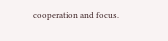cooperation and focus.